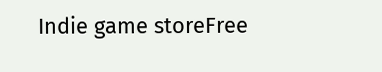Indie game storeFree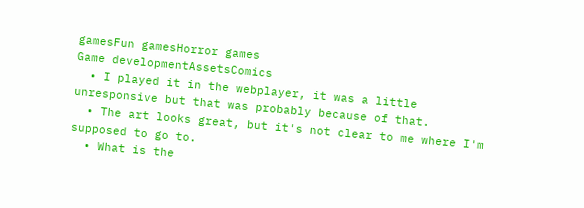gamesFun gamesHorror games
Game developmentAssetsComics
  • I played it in the webplayer, it was a little unresponsive but that was probably because of that.
  • The art looks great, but it's not clear to me where I'm supposed to go to.
  • What is the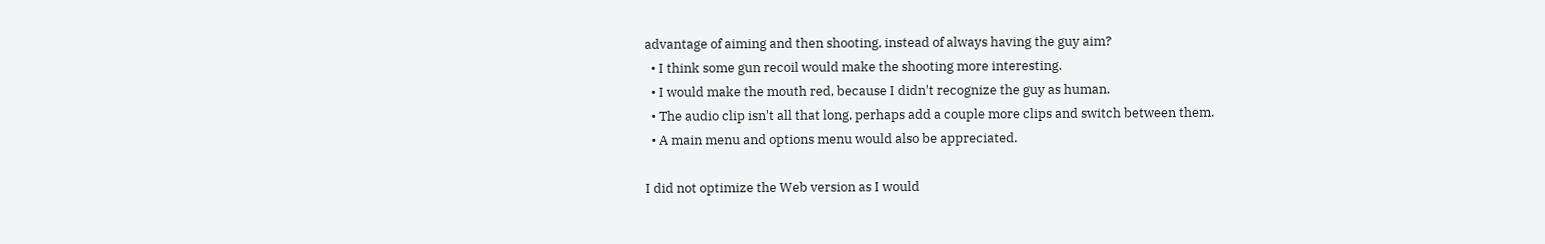advantage of aiming and then shooting, instead of always having the guy aim?
  • I think some gun recoil would make the shooting more interesting.
  • I would make the mouth red, because I didn't recognize the guy as human.
  • The audio clip isn't all that long, perhaps add a couple more clips and switch between them.
  • A main menu and options menu would also be appreciated.

I did not optimize the Web version as I would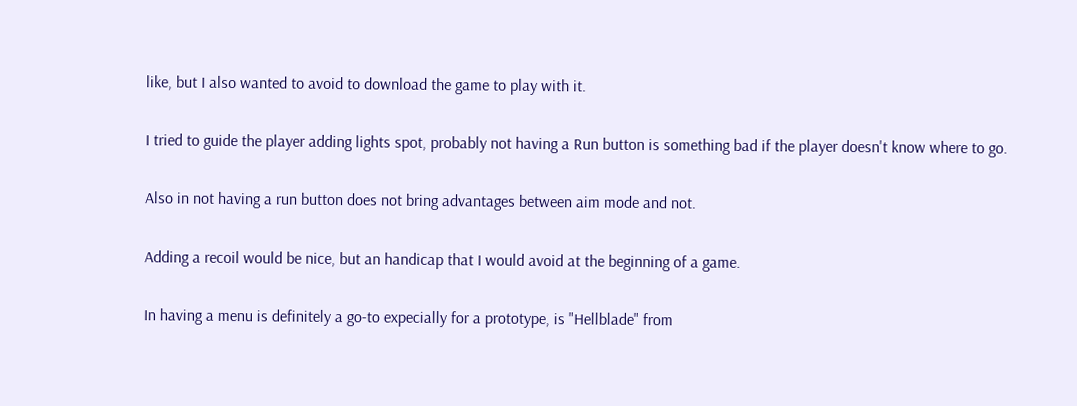like, but I also wanted to avoid to download the game to play with it.

I tried to guide the player adding lights spot, probably not having a Run button is something bad if the player doesn't know where to go.

Also in not having a run button does not bring advantages between aim mode and not.

Adding a recoil would be nice, but an handicap that I would avoid at the beginning of a game.

In having a menu is definitely a go-to expecially for a prototype, is "Hellblade" from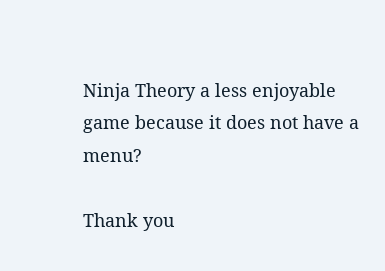Ninja Theory a less enjoyable game because it does not have a menu?

Thank you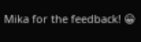Mika for the feedback! 😀